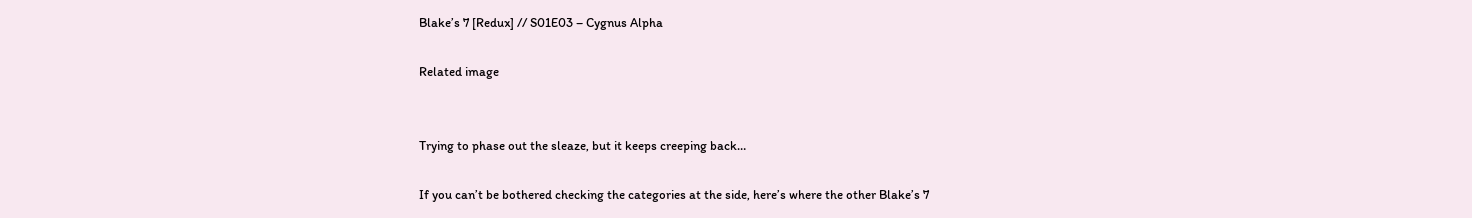Blake’s 7 [Redux] // S01E03 – Cygnus Alpha

Related image


Trying to phase out the sleaze, but it keeps creeping back…

If you can’t be bothered checking the categories at the side, here’s where the other Blake’s 7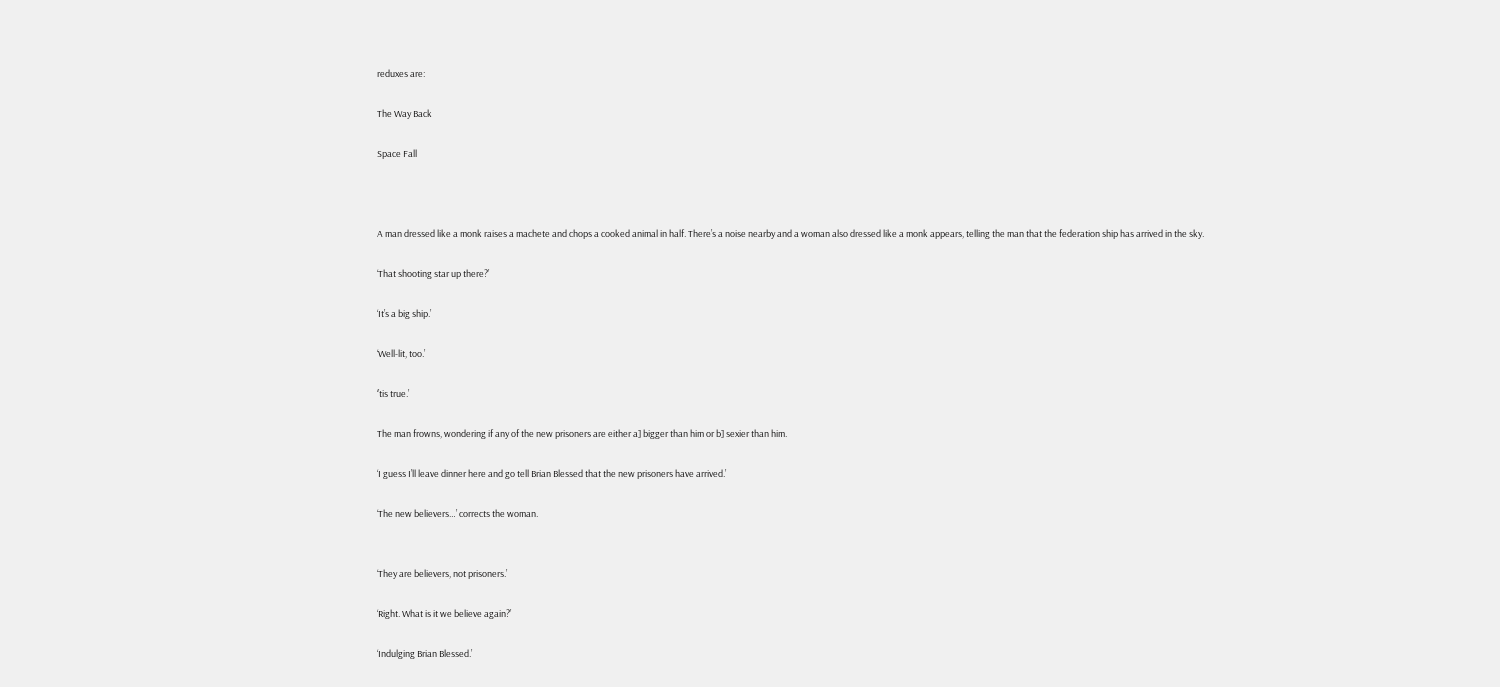reduxes are:

The Way Back

Space Fall



A man dressed like a monk raises a machete and chops a cooked animal in half. There’s a noise nearby and a woman also dressed like a monk appears, telling the man that the federation ship has arrived in the sky.

‘That shooting star up there?’

‘It’s a big ship.’

‘Well-lit, too.’

‘’tis true.’

The man frowns, wondering if any of the new prisoners are either a] bigger than him or b] sexier than him.

‘I guess I’ll leave dinner here and go tell Brian Blessed that the new prisoners have arrived.’

‘The new believers…’ corrects the woman.


‘They are believers, not prisoners.’

‘Right. What is it we believe again?’

‘Indulging Brian Blessed.’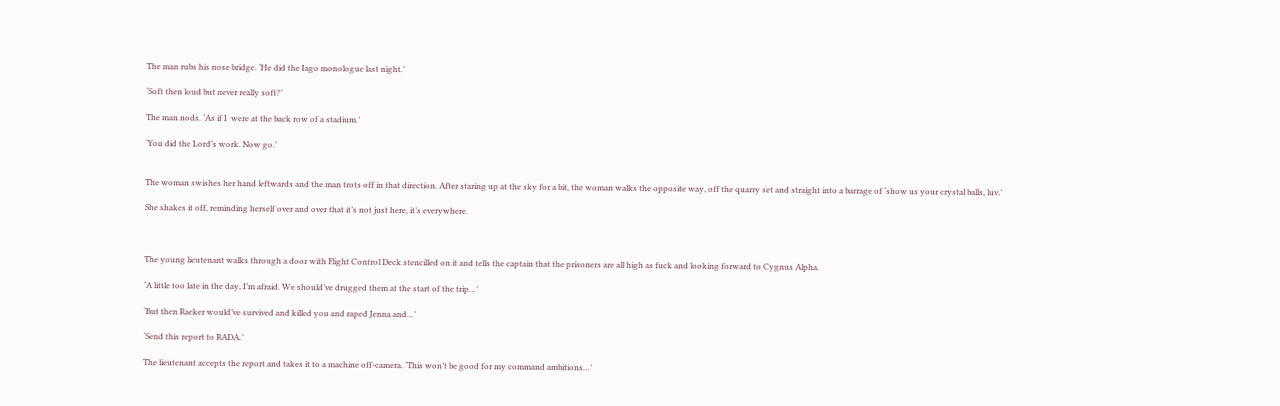The man rubs his nose bridge. ‘He did the Iago monologue last night.’

‘Soft then loud but never really soft?’

The man nods. ‘As if I  were at the back row of a stadium.’

‘You did the Lord’s work. Now go.’


The woman swishes her hand leftwards and the man trots off in that direction. After staring up at the sky for a bit, the woman walks the opposite way, off the quarry set and straight into a barrage of ‘show us your crystal balls, luv.’

She shakes it off, reminding herself over and over that it’s not just here, it’s everywhere.



The young lieutenant walks through a door with Flight Control Deck stencilled on it and tells the captain that the prisoners are all high as fuck and looking forward to Cygnus Alpha.

‘A little too late in the day, I’m afraid. We should’ve drugged them at the start of the trip…’

‘But then Raeker would’ve survived and killed you and raped Jenna and…’

‘Send this report to RADA.’

The lieutenant accepts the report and takes it to a machine off-camera. ‘This won’t be good for my command ambitions…’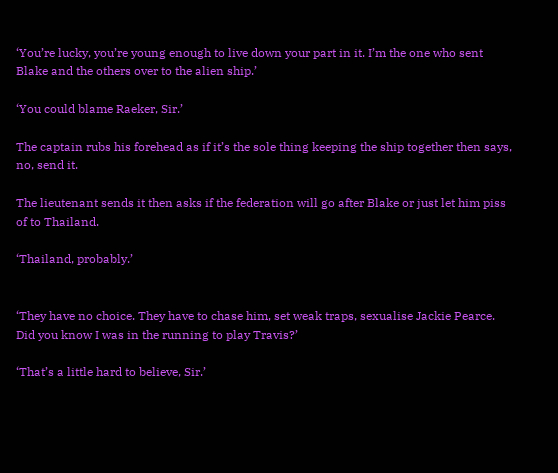‘You’re lucky, you’re young enough to live down your part in it. I’m the one who sent Blake and the others over to the alien ship.’

‘You could blame Raeker, Sir.’

The captain rubs his forehead as if it’s the sole thing keeping the ship together then says, no, send it.

The lieutenant sends it then asks if the federation will go after Blake or just let him piss of to Thailand.

‘Thailand, probably.’


‘They have no choice. They have to chase him, set weak traps, sexualise Jackie Pearce. Did you know I was in the running to play Travis?’

‘That’s a little hard to believe, Sir.’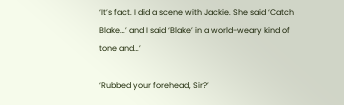‘It’s fact. I did a scene with Jackie. She said ‘Catch Blake…’ and I said ‘Blake’ in a world-weary kind of tone and…’

‘Rubbed your forehead, Sir?’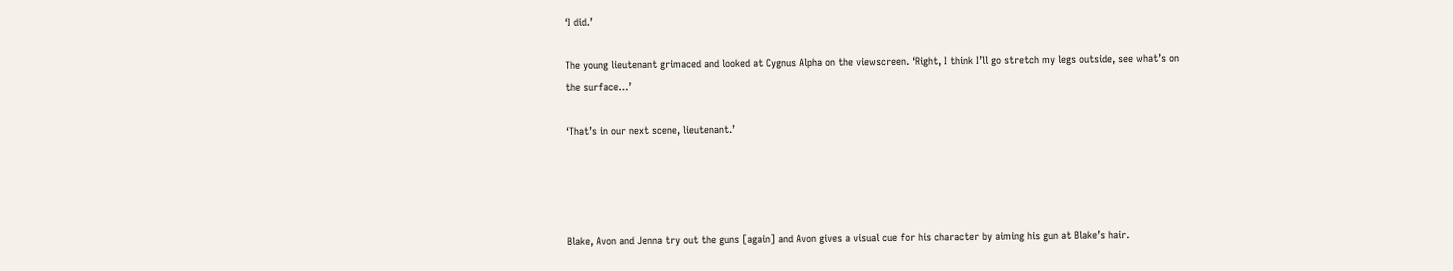‘I did.’

The young lieutenant grimaced and looked at Cygnus Alpha on the viewscreen. ‘Right, I think I’ll go stretch my legs outside, see what’s on the surface…’

‘That’s in our next scene, lieutenant.’




Blake, Avon and Jenna try out the guns [again] and Avon gives a visual cue for his character by aiming his gun at Blake’s hair.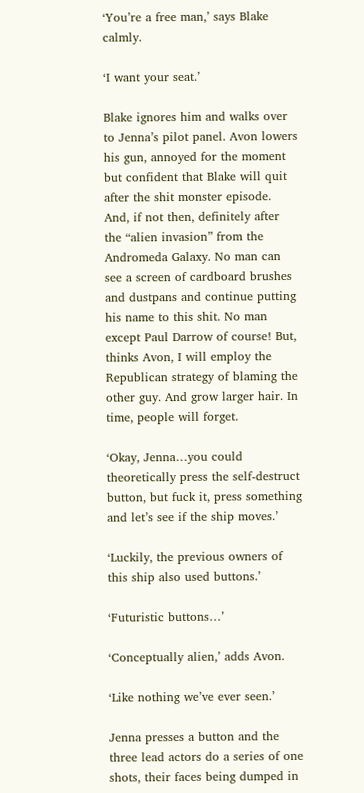‘You’re a free man,’ says Blake calmly.

‘I want your seat.’

Blake ignores him and walks over to Jenna’s pilot panel. Avon lowers his gun, annoyed for the moment but confident that Blake will quit after the shit monster episode. And, if not then, definitely after the “alien invasion” from the Andromeda Galaxy. No man can see a screen of cardboard brushes and dustpans and continue putting his name to this shit. No man except Paul Darrow of course! But, thinks Avon, I will employ the Republican strategy of blaming the other guy. And grow larger hair. In time, people will forget.

‘Okay, Jenna…you could theoretically press the self-destruct button, but fuck it, press something and let’s see if the ship moves.’

‘Luckily, the previous owners of this ship also used buttons.’

‘Futuristic buttons…’

‘Conceptually alien,’ adds Avon.

‘Like nothing we’ve ever seen.’

Jenna presses a button and the three lead actors do a series of one shots, their faces being dumped in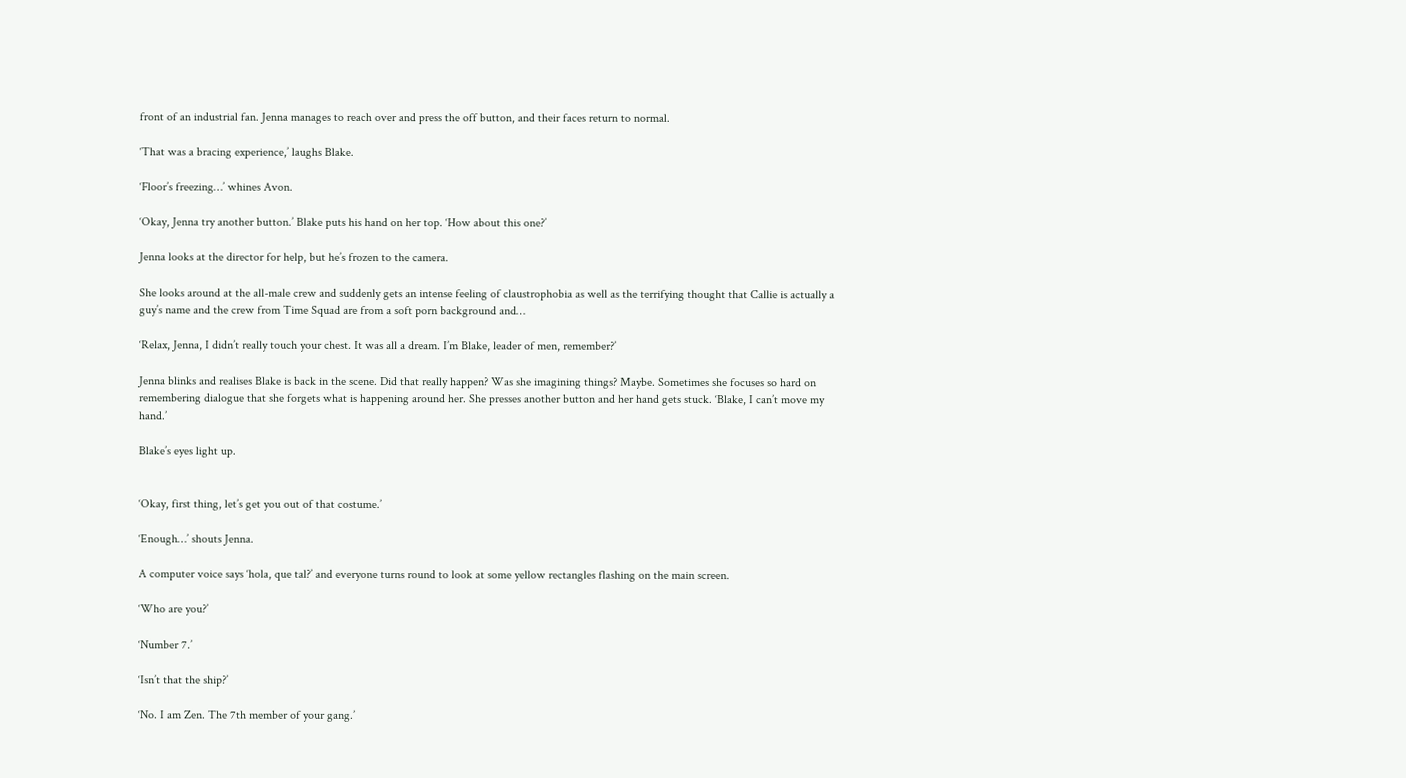front of an industrial fan. Jenna manages to reach over and press the off button, and their faces return to normal.

‘That was a bracing experience,’ laughs Blake.

‘Floor’s freezing…’ whines Avon.

‘Okay, Jenna try another button.’ Blake puts his hand on her top. ‘How about this one?’

Jenna looks at the director for help, but he’s frozen to the camera.

She looks around at the all-male crew and suddenly gets an intense feeling of claustrophobia as well as the terrifying thought that Callie is actually a guy’s name and the crew from Time Squad are from a soft porn background and…

‘Relax, Jenna, I didn’t really touch your chest. It was all a dream. I’m Blake, leader of men, remember?’

Jenna blinks and realises Blake is back in the scene. Did that really happen? Was she imagining things? Maybe. Sometimes she focuses so hard on remembering dialogue that she forgets what is happening around her. She presses another button and her hand gets stuck. ‘Blake, I can’t move my hand.’

Blake’s eyes light up.


‘Okay, first thing, let’s get you out of that costume.’

‘Enough…’ shouts Jenna.

A computer voice says ‘hola, que tal?’ and everyone turns round to look at some yellow rectangles flashing on the main screen.

‘Who are you?’

‘Number 7.’

‘Isn’t that the ship?’

‘No. I am Zen. The 7th member of your gang.’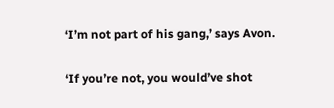‘I’m not part of his gang,’ says Avon.

‘If you’re not, you would’ve shot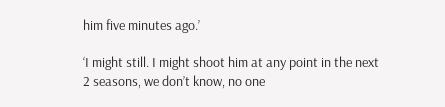him five minutes ago.’

‘I might still. I might shoot him at any point in the next 2 seasons, we don’t know, no one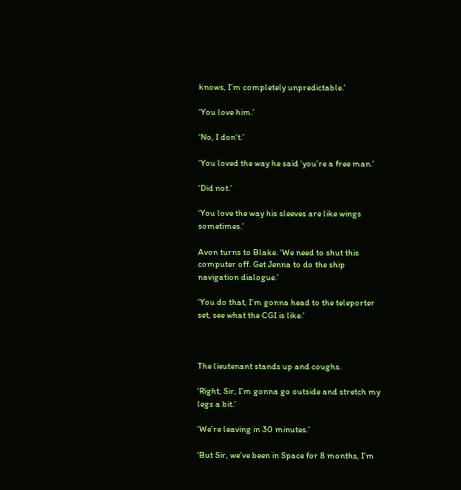knows, I’m completely unpredictable.’

‘You love him.’

‘No, I don’t.’

‘You loved the way he said ‘you’re a free man.’

‘Did not.’

‘You love the way his sleeves are like wings sometimes.’

Avon turns to Blake. ‘We need to shut this computer off. Get Jenna to do the ship navigation dialogue.’

‘You do that, I’m gonna head to the teleporter set, see what the CGI is like.’



The lieutenant stands up and coughs.

‘Right, Sir, I’m gonna go outside and stretch my legs a bit.’

‘We’re leaving in 30 minutes.’

‘But Sir, we’ve been in Space for 8 months, I’m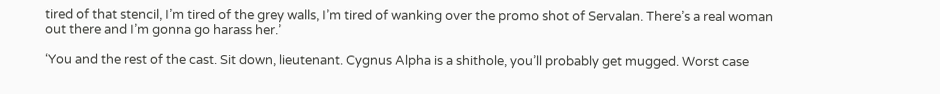tired of that stencil, I’m tired of the grey walls, I’m tired of wanking over the promo shot of Servalan. There’s a real woman out there and I’m gonna go harass her.’

‘You and the rest of the cast. Sit down, lieutenant. Cygnus Alpha is a shithole, you’ll probably get mugged. Worst case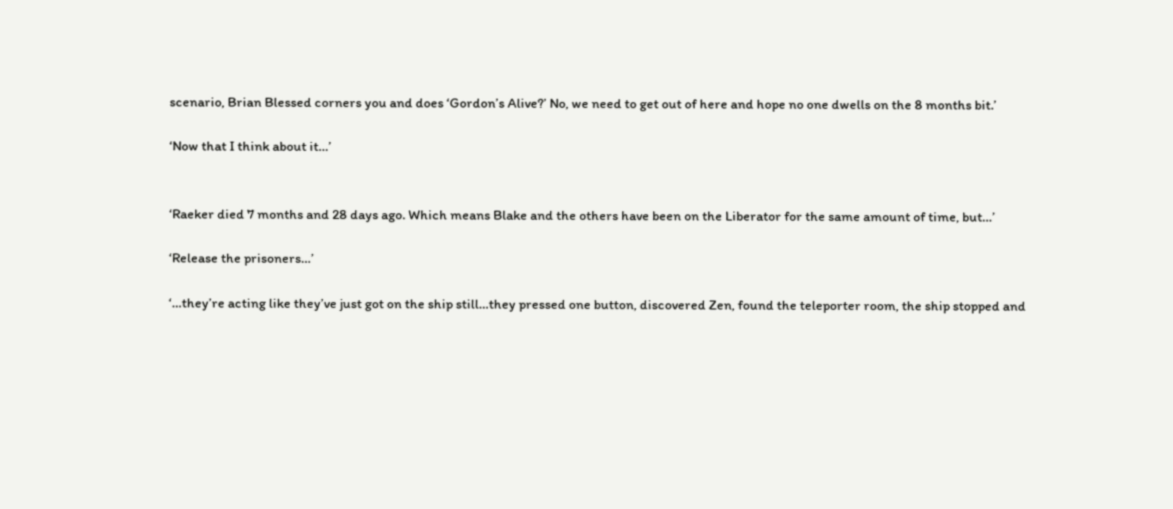scenario, Brian Blessed corners you and does ‘Gordon’s Alive?’ No, we need to get out of here and hope no one dwells on the 8 months bit.’

‘Now that I think about it…’


‘Raeker died 7 months and 28 days ago. Which means Blake and the others have been on the Liberator for the same amount of time, but…’

‘Release the prisoners…’

‘…they’re acting like they’ve just got on the ship still…they pressed one button, discovered Zen, found the teleporter room, the ship stopped and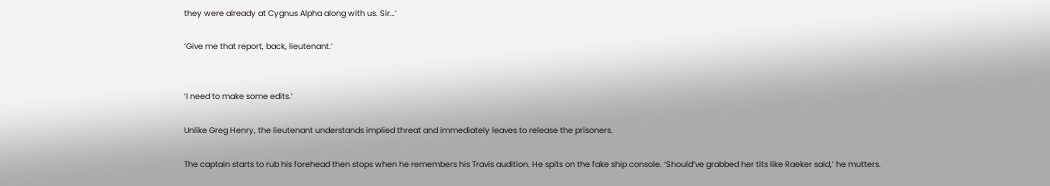they were already at Cygnus Alpha along with us. Sir…’

‘Give me that report, back, lieutenant.’


‘I need to make some edits.’

Unlike Greg Henry, the lieutenant understands implied threat and immediately leaves to release the prisoners.

The captain starts to rub his forehead then stops when he remembers his Travis audition. He spits on the fake ship console. ‘Should’ve grabbed her tits like Raeker said,’ he mutters.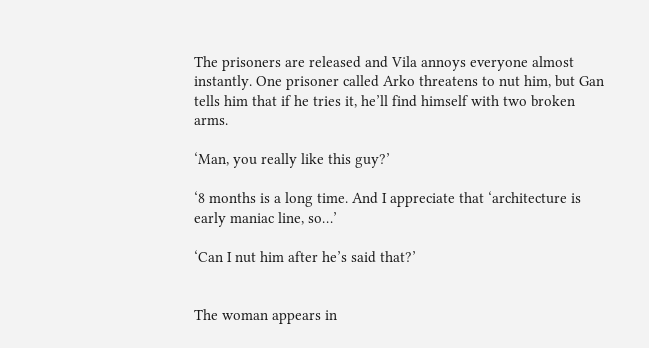The prisoners are released and Vila annoys everyone almost instantly. One prisoner called Arko threatens to nut him, but Gan tells him that if he tries it, he’ll find himself with two broken arms.

‘Man, you really like this guy?’

‘8 months is a long time. And I appreciate that ‘architecture is early maniac line, so…’

‘Can I nut him after he’s said that?’


The woman appears in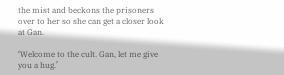the mist and beckons the prisoners over to her so she can get a closer look at Gan.

‘Welcome to the cult. Gan, let me give you a hug.’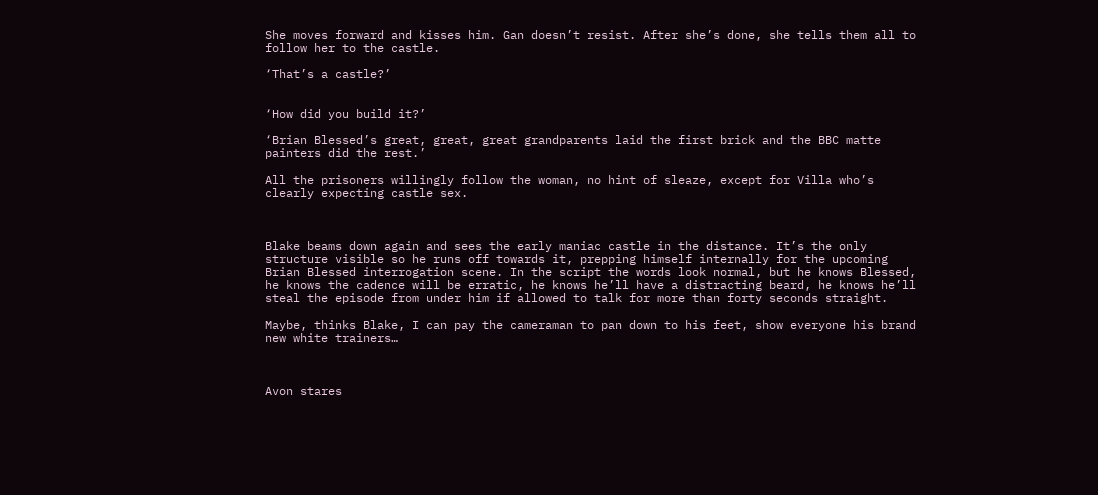She moves forward and kisses him. Gan doesn’t resist. After she’s done, she tells them all to follow her to the castle.

‘That’s a castle?’


‘How did you build it?’

‘Brian Blessed’s great, great, great grandparents laid the first brick and the BBC matte painters did the rest.’

All the prisoners willingly follow the woman, no hint of sleaze, except for Villa who’s clearly expecting castle sex.



Blake beams down again and sees the early maniac castle in the distance. It’s the only structure visible so he runs off towards it, prepping himself internally for the upcoming Brian Blessed interrogation scene. In the script the words look normal, but he knows Blessed, he knows the cadence will be erratic, he knows he’ll have a distracting beard, he knows he’ll steal the episode from under him if allowed to talk for more than forty seconds straight.

Maybe, thinks Blake, I can pay the cameraman to pan down to his feet, show everyone his brand new white trainers…



Avon stares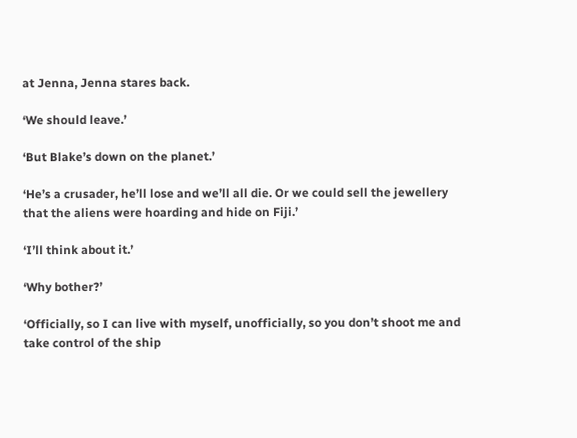at Jenna, Jenna stares back.

‘We should leave.’

‘But Blake’s down on the planet.’

‘He’s a crusader, he’ll lose and we’ll all die. Or we could sell the jewellery that the aliens were hoarding and hide on Fiji.’

‘I’ll think about it.’

‘Why bother?’

‘Officially, so I can live with myself, unofficially, so you don’t shoot me and take control of the ship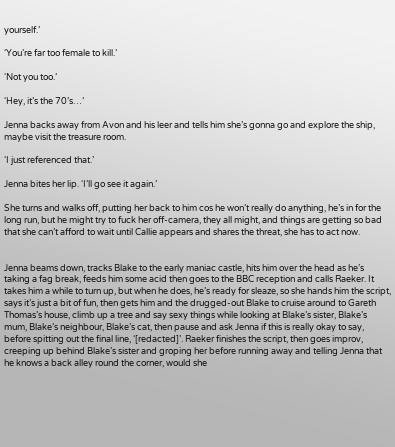yourself.’

‘You’re far too female to kill.’

‘Not you too.’

‘Hey, it’s the 70’s…’

Jenna backs away from Avon and his leer and tells him she’s gonna go and explore the ship, maybe visit the treasure room.

‘I just referenced that.’

Jenna bites her lip. ‘I’ll go see it again.’

She turns and walks off, putting her back to him cos he won’t really do anything, he’s in for the long run, but he might try to fuck her off-camera, they all might, and things are getting so bad that she can’t afford to wait until Callie appears and shares the threat, she has to act now.


Jenna beams down, tracks Blake to the early maniac castle, hits him over the head as he’s taking a fag break, feeds him some acid then goes to the BBC reception and calls Raeker. It takes him a while to turn up, but when he does, he’s ready for sleaze, so she hands him the script, says it’s just a bit of fun, then gets him and the drugged-out Blake to cruise around to Gareth Thomas’s house, climb up a tree and say sexy things while looking at Blake’s sister, Blake’s mum, Blake’s neighbour, Blake’s cat, then pause and ask Jenna if this is really okay to say, before spitting out the final line, ‘[redacted]’. Raeker finishes the script, then goes improv, creeping up behind Blake’s sister and groping her before running away and telling Jenna that he knows a back alley round the corner, would she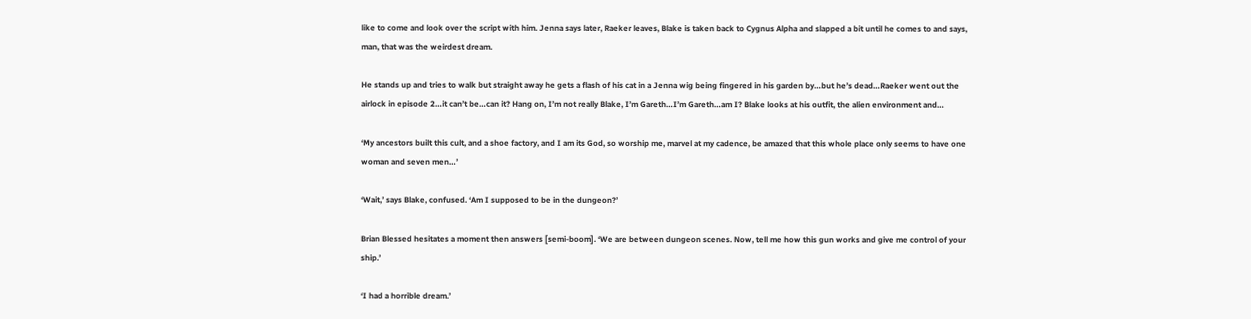like to come and look over the script with him. Jenna says later, Raeker leaves, Blake is taken back to Cygnus Alpha and slapped a bit until he comes to and says, man, that was the weirdest dream.

He stands up and tries to walk but straight away he gets a flash of his cat in a Jenna wig being fingered in his garden by…but he’s dead…Raeker went out the airlock in episode 2…it can’t be…can it? Hang on, I’m not really Blake, I’m Gareth…I’m Gareth…am I? Blake looks at his outfit, the alien environment and…

‘My ancestors built this cult, and a shoe factory, and I am its God, so worship me, marvel at my cadence, be amazed that this whole place only seems to have one woman and seven men…’

‘Wait,’ says Blake, confused. ‘Am I supposed to be in the dungeon?’

Brian Blessed hesitates a moment then answers [semi-boom]. ‘We are between dungeon scenes. Now, tell me how this gun works and give me control of your ship.’

‘I had a horrible dream.’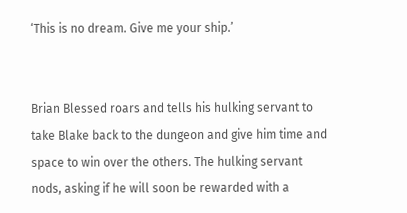‘This is no dream. Give me your ship.’


Brian Blessed roars and tells his hulking servant to take Blake back to the dungeon and give him time and space to win over the others. The hulking servant nods, asking if he will soon be rewarded with a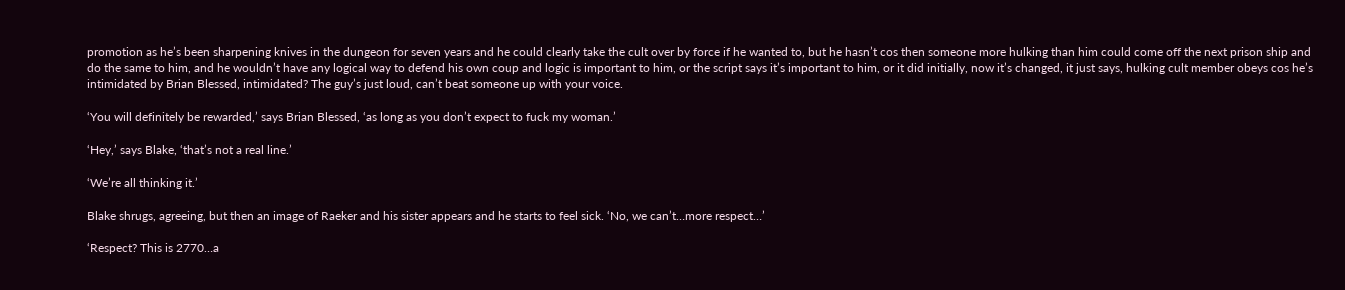promotion as he’s been sharpening knives in the dungeon for seven years and he could clearly take the cult over by force if he wanted to, but he hasn’t cos then someone more hulking than him could come off the next prison ship and do the same to him, and he wouldn’t have any logical way to defend his own coup and logic is important to him, or the script says it’s important to him, or it did initially, now it’s changed, it just says, hulking cult member obeys cos he’s intimidated by Brian Blessed, intimidated? The guy’s just loud, can’t beat someone up with your voice.

‘You will definitely be rewarded,’ says Brian Blessed, ‘as long as you don’t expect to fuck my woman.’

‘Hey,’ says Blake, ‘that’s not a real line.’

‘We’re all thinking it.’

Blake shrugs, agreeing, but then an image of Raeker and his sister appears and he starts to feel sick. ‘No, we can’t…more respect…’

‘Respect? This is 2770…a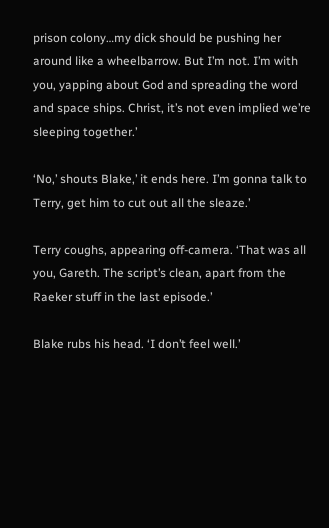prison colony…my dick should be pushing her around like a wheelbarrow. But I’m not. I’m with you, yapping about God and spreading the word and space ships. Christ, it’s not even implied we’re sleeping together.’

‘No,’ shouts Blake,’ it ends here. I’m gonna talk to Terry, get him to cut out all the sleaze.’

Terry coughs, appearing off-camera. ‘That was all you, Gareth. The script’s clean, apart from the Raeker stuff in the last episode.’

Blake rubs his head. ‘I don’t feel well.’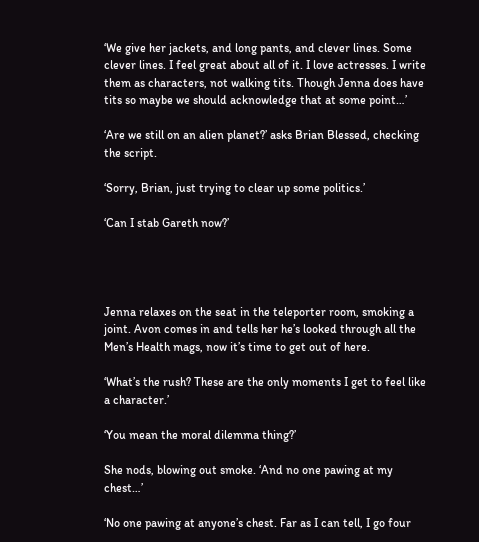‘We give her jackets, and long pants, and clever lines. Some clever lines. I feel great about all of it. I love actresses. I write them as characters, not walking tits. Though Jenna does have tits so maybe we should acknowledge that at some point…’

‘Are we still on an alien planet?’ asks Brian Blessed, checking the script.

‘Sorry, Brian, just trying to clear up some politics.’

‘Can I stab Gareth now?’




Jenna relaxes on the seat in the teleporter room, smoking a joint. Avon comes in and tells her he’s looked through all the Men’s Health mags, now it’s time to get out of here.

‘What’s the rush? These are the only moments I get to feel like a character.’

‘You mean the moral dilemma thing?’

She nods, blowing out smoke. ‘And no one pawing at my chest…’

‘No one pawing at anyone’s chest. Far as I can tell, I go four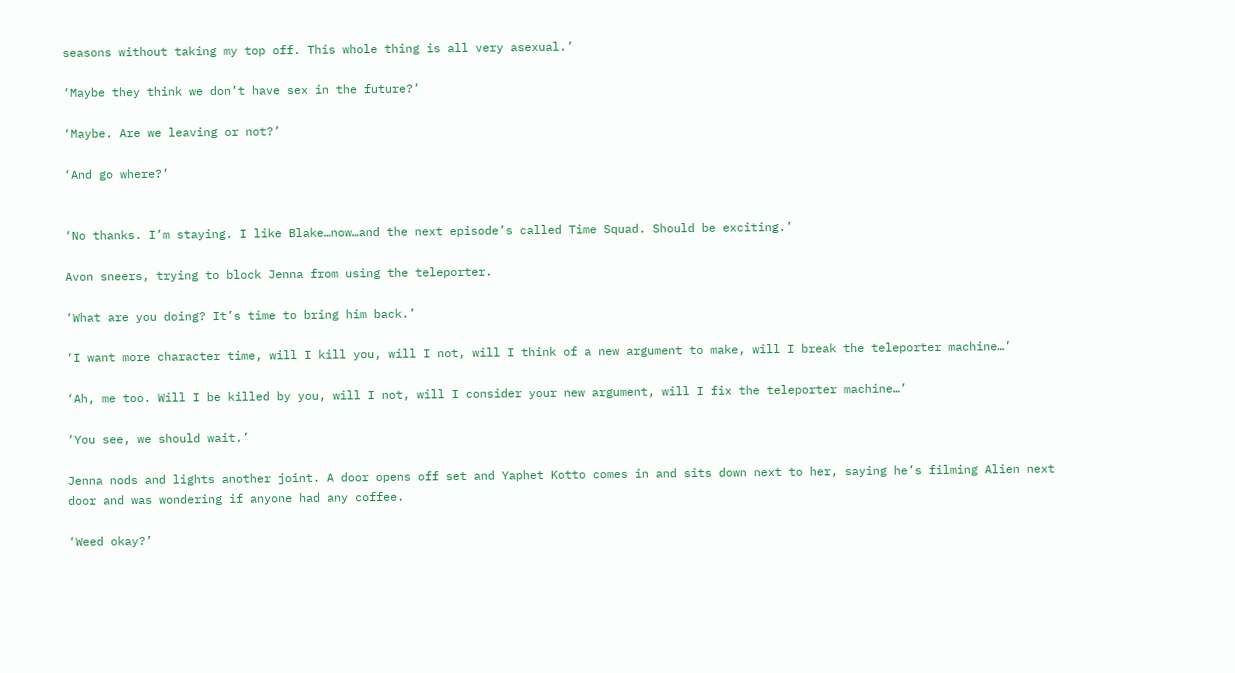seasons without taking my top off. This whole thing is all very asexual.’

‘Maybe they think we don’t have sex in the future?’

‘Maybe. Are we leaving or not?’

‘And go where?’


‘No thanks. I’m staying. I like Blake…now…and the next episode’s called Time Squad. Should be exciting.’

Avon sneers, trying to block Jenna from using the teleporter.

‘What are you doing? It’s time to bring him back.’

‘I want more character time, will I kill you, will I not, will I think of a new argument to make, will I break the teleporter machine…’

‘Ah, me too. Will I be killed by you, will I not, will I consider your new argument, will I fix the teleporter machine…’

‘You see, we should wait.’

Jenna nods and lights another joint. A door opens off set and Yaphet Kotto comes in and sits down next to her, saying he’s filming Alien next door and was wondering if anyone had any coffee.

‘Weed okay?’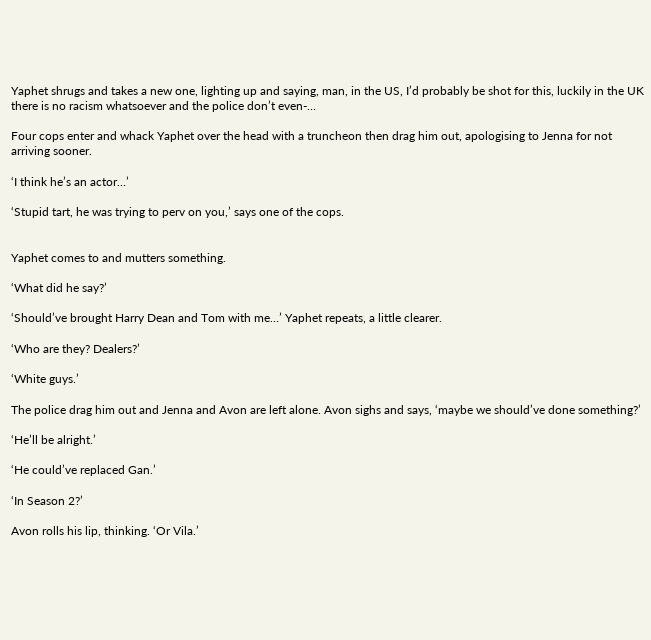Yaphet shrugs and takes a new one, lighting up and saying, man, in the US, I’d probably be shot for this, luckily in the UK there is no racism whatsoever and the police don’t even-…

Four cops enter and whack Yaphet over the head with a truncheon then drag him out, apologising to Jenna for not arriving sooner.

‘I think he’s an actor…’

‘Stupid tart, he was trying to perv on you,’ says one of the cops.


Yaphet comes to and mutters something.

‘What did he say?’

‘Should’ve brought Harry Dean and Tom with me…’ Yaphet repeats, a little clearer.

‘Who are they? Dealers?’

‘White guys.’

The police drag him out and Jenna and Avon are left alone. Avon sighs and says, ‘maybe we should’ve done something?’

‘He’ll be alright.’

‘He could’ve replaced Gan.’

‘In Season 2?’

Avon rolls his lip, thinking. ‘Or Vila.’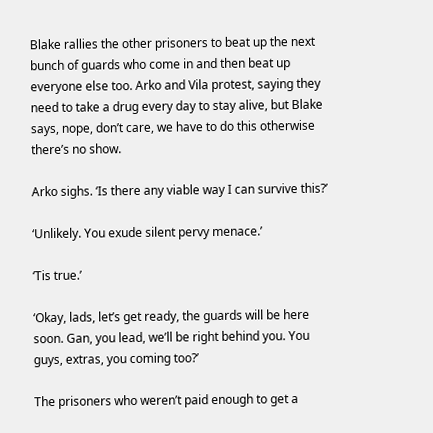Blake rallies the other prisoners to beat up the next bunch of guards who come in and then beat up everyone else too. Arko and Vila protest, saying they need to take a drug every day to stay alive, but Blake says, nope, don’t care, we have to do this otherwise there’s no show.

Arko sighs. ‘Is there any viable way I can survive this?’

‘Unlikely. You exude silent pervy menace.’

‘Tis true.’

‘Okay, lads, let’s get ready, the guards will be here soon. Gan, you lead, we’ll be right behind you. You guys, extras, you coming too?’

The prisoners who weren’t paid enough to get a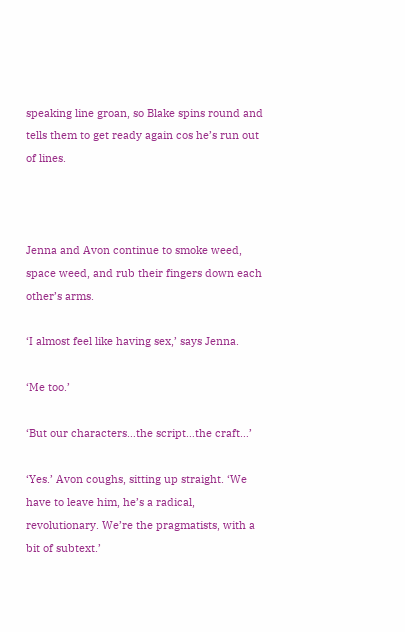speaking line groan, so Blake spins round and tells them to get ready again cos he’s run out of lines.



Jenna and Avon continue to smoke weed, space weed, and rub their fingers down each other’s arms.

‘I almost feel like having sex,’ says Jenna.

‘Me too.’

‘But our characters…the script…the craft…’

‘Yes.’ Avon coughs, sitting up straight. ‘We have to leave him, he’s a radical, revolutionary. We’re the pragmatists, with a bit of subtext.’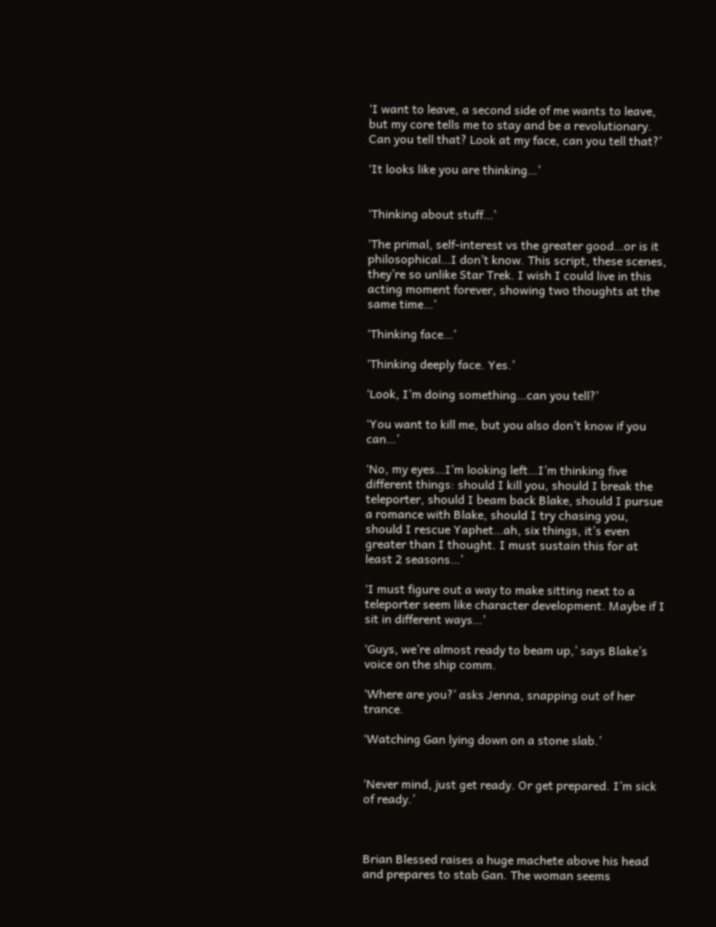‘I want to leave, a second side of me wants to leave, but my core tells me to stay and be a revolutionary. Can you tell that? Look at my face, can you tell that?’

‘It looks like you are thinking…’


‘Thinking about stuff…’

‘The primal, self-interest vs the greater good…or is it philosophical…I don’t know. This script, these scenes, they’re so unlike Star Trek. I wish I could live in this acting moment forever, showing two thoughts at the same time…’

‘Thinking face…’

‘Thinking deeply face. Yes.’

‘Look, I’m doing something…can you tell?’

‘You want to kill me, but you also don’t know if you can…’

‘No, my eyes…I’m looking left…I’m thinking five different things: should I kill you, should I break the teleporter, should I beam back Blake, should I pursue a romance with Blake, should I try chasing you, should I rescue Yaphet…ah, six things, it’s even greater than I thought. I must sustain this for at least 2 seasons…’

‘I must figure out a way to make sitting next to a teleporter seem like character development. Maybe if I sit in different ways…’

‘Guys, we’re almost ready to beam up,’ says Blake’s voice on the ship comm.

‘Where are you?’ asks Jenna, snapping out of her trance.

‘Watching Gan lying down on a stone slab.’


‘Never mind, just get ready. Or get prepared. I’m sick of ready.’



Brian Blessed raises a huge machete above his head and prepares to stab Gan. The woman seems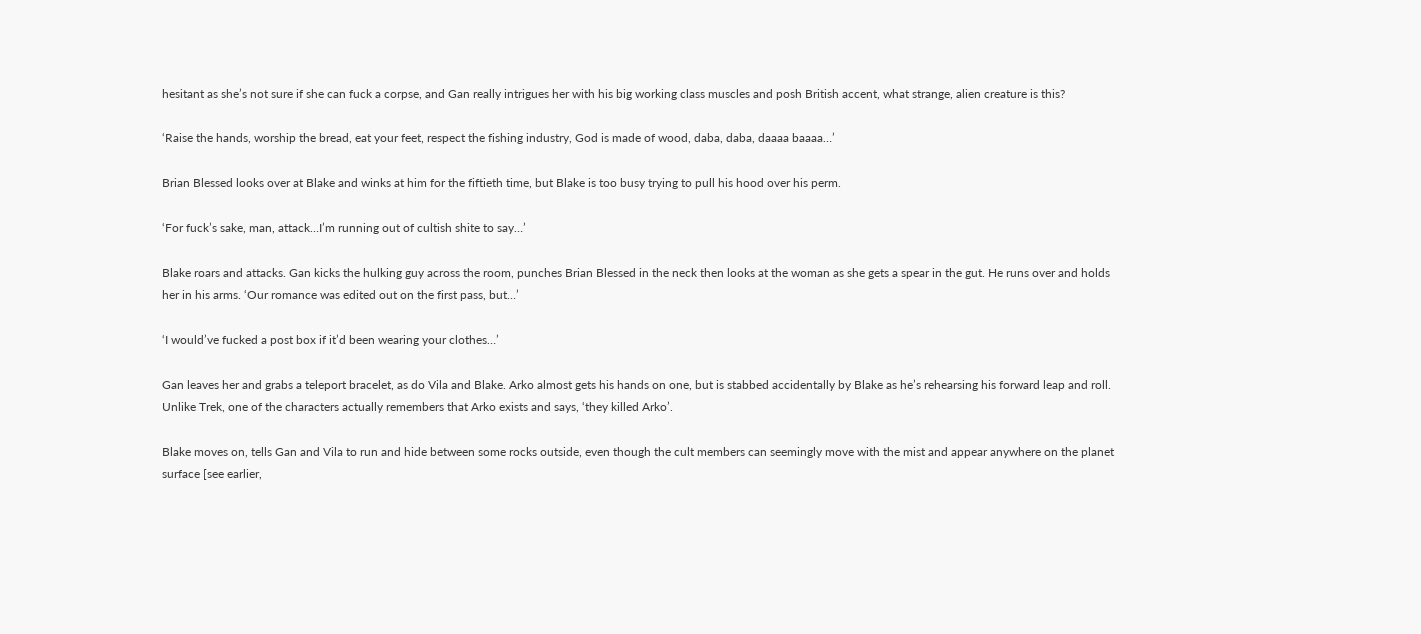hesitant as she’s not sure if she can fuck a corpse, and Gan really intrigues her with his big working class muscles and posh British accent, what strange, alien creature is this?

‘Raise the hands, worship the bread, eat your feet, respect the fishing industry, God is made of wood, daba, daba, daaaa baaaa…’

Brian Blessed looks over at Blake and winks at him for the fiftieth time, but Blake is too busy trying to pull his hood over his perm.

‘For fuck’s sake, man, attack…I’m running out of cultish shite to say…’

Blake roars and attacks. Gan kicks the hulking guy across the room, punches Brian Blessed in the neck then looks at the woman as she gets a spear in the gut. He runs over and holds her in his arms. ‘Our romance was edited out on the first pass, but…’

‘I would’ve fucked a post box if it’d been wearing your clothes…’

Gan leaves her and grabs a teleport bracelet, as do Vila and Blake. Arko almost gets his hands on one, but is stabbed accidentally by Blake as he’s rehearsing his forward leap and roll. Unlike Trek, one of the characters actually remembers that Arko exists and says, ‘they killed Arko’.

Blake moves on, tells Gan and Vila to run and hide between some rocks outside, even though the cult members can seemingly move with the mist and appear anywhere on the planet surface [see earlier,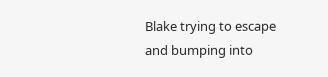Blake trying to escape and bumping into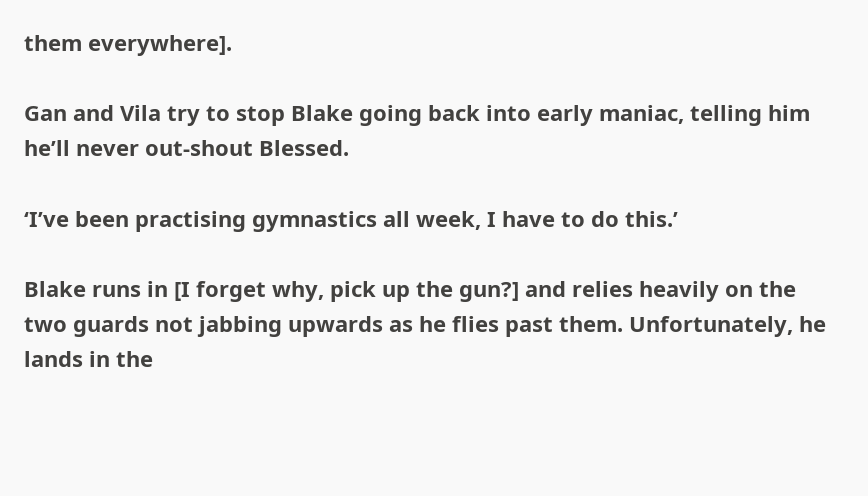them everywhere].

Gan and Vila try to stop Blake going back into early maniac, telling him he’ll never out-shout Blessed.

‘I’ve been practising gymnastics all week, I have to do this.’

Blake runs in [I forget why, pick up the gun?] and relies heavily on the two guards not jabbing upwards as he flies past them. Unfortunately, he lands in the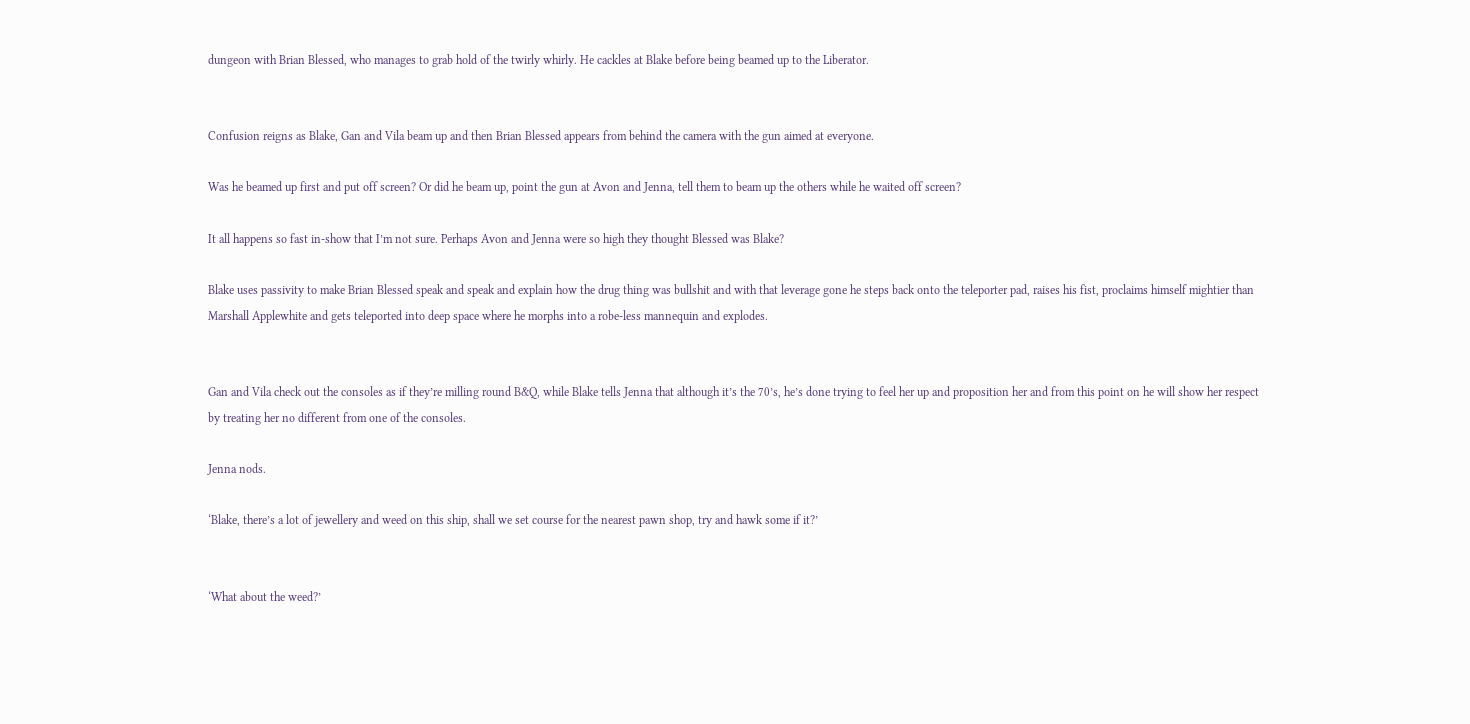dungeon with Brian Blessed, who manages to grab hold of the twirly whirly. He cackles at Blake before being beamed up to the Liberator.


Confusion reigns as Blake, Gan and Vila beam up and then Brian Blessed appears from behind the camera with the gun aimed at everyone.

Was he beamed up first and put off screen? Or did he beam up, point the gun at Avon and Jenna, tell them to beam up the others while he waited off screen?

It all happens so fast in-show that I’m not sure. Perhaps Avon and Jenna were so high they thought Blessed was Blake?

Blake uses passivity to make Brian Blessed speak and speak and explain how the drug thing was bullshit and with that leverage gone he steps back onto the teleporter pad, raises his fist, proclaims himself mightier than Marshall Applewhite and gets teleported into deep space where he morphs into a robe-less mannequin and explodes.


Gan and Vila check out the consoles as if they’re milling round B&Q, while Blake tells Jenna that although it’s the 70’s, he’s done trying to feel her up and proposition her and from this point on he will show her respect by treating her no different from one of the consoles.

Jenna nods.

‘Blake, there’s a lot of jewellery and weed on this ship, shall we set course for the nearest pawn shop, try and hawk some if it?’


‘What about the weed?’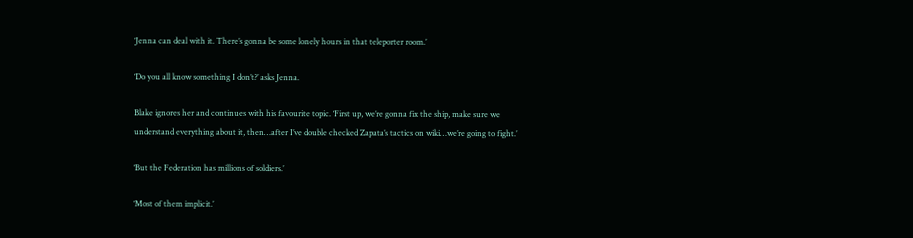‘Jenna can deal with it. There’s gonna be some lonely hours in that teleporter room.’

‘Do you all know something I don’t?’ asks Jenna.

Blake ignores her and continues with his favourite topic. ‘First up, we’re gonna fix the ship, make sure we understand everything about it, then…after I’ve double checked Zapata’s tactics on wiki…we’re going to fight.’

‘But the Federation has millions of soldiers.’

‘Most of them implicit.’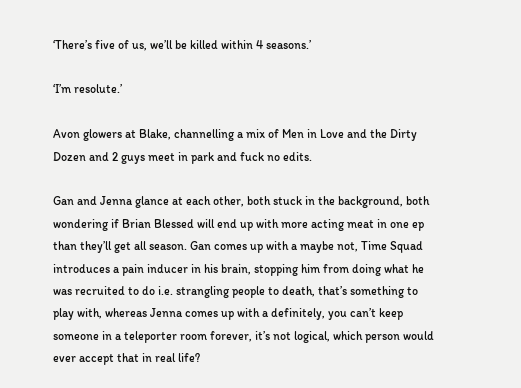‘There’s five of us, we’ll be killed within 4 seasons.’

‘I’m resolute.’

Avon glowers at Blake, channelling a mix of Men in Love and the Dirty Dozen and 2 guys meet in park and fuck no edits.

Gan and Jenna glance at each other, both stuck in the background, both wondering if Brian Blessed will end up with more acting meat in one ep than they’ll get all season. Gan comes up with a maybe not, Time Squad introduces a pain inducer in his brain, stopping him from doing what he was recruited to do i.e. strangling people to death, that’s something to play with, whereas Jenna comes up with a definitely, you can’t keep someone in a teleporter room forever, it’s not logical, which person would ever accept that in real life?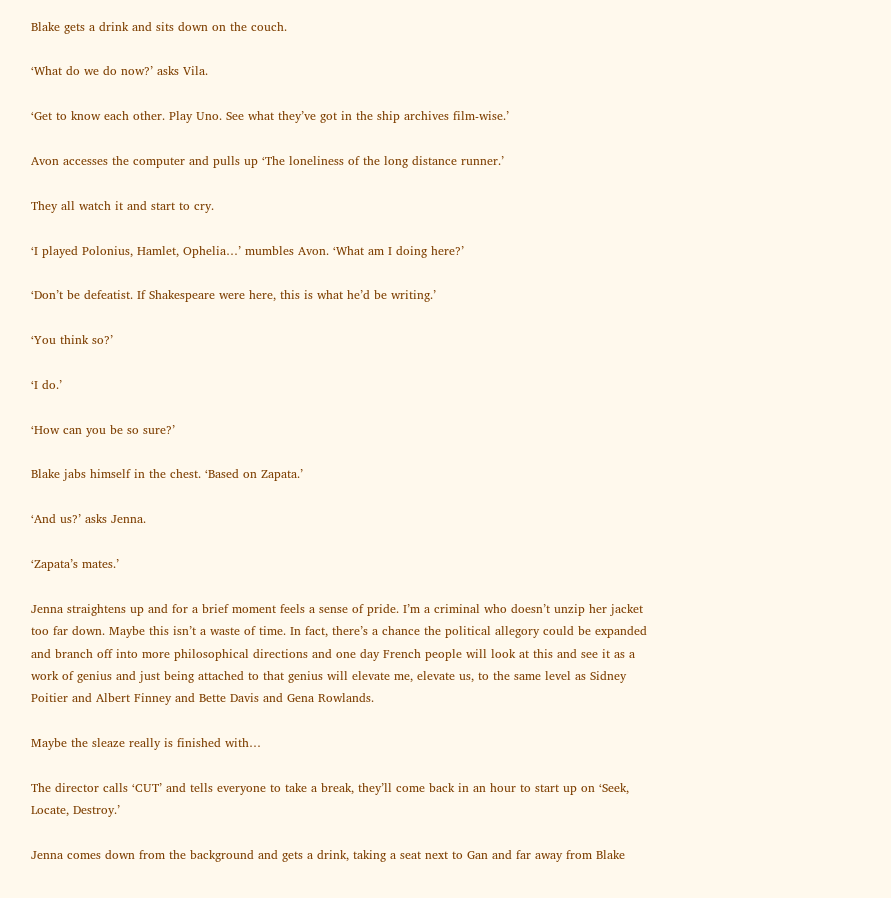Blake gets a drink and sits down on the couch.

‘What do we do now?’ asks Vila.

‘Get to know each other. Play Uno. See what they’ve got in the ship archives film-wise.’

Avon accesses the computer and pulls up ‘The loneliness of the long distance runner.’

They all watch it and start to cry.

‘I played Polonius, Hamlet, Ophelia…’ mumbles Avon. ‘What am I doing here?’

‘Don’t be defeatist. If Shakespeare were here, this is what he’d be writing.’

‘You think so?’

‘I do.’

‘How can you be so sure?’

Blake jabs himself in the chest. ‘Based on Zapata.’

‘And us?’ asks Jenna.

‘Zapata’s mates.’

Jenna straightens up and for a brief moment feels a sense of pride. I’m a criminal who doesn’t unzip her jacket too far down. Maybe this isn’t a waste of time. In fact, there’s a chance the political allegory could be expanded and branch off into more philosophical directions and one day French people will look at this and see it as a work of genius and just being attached to that genius will elevate me, elevate us, to the same level as Sidney Poitier and Albert Finney and Bette Davis and Gena Rowlands.

Maybe the sleaze really is finished with…

The director calls ‘CUT’ and tells everyone to take a break, they’ll come back in an hour to start up on ‘Seek, Locate, Destroy.’

Jenna comes down from the background and gets a drink, taking a seat next to Gan and far away from Blake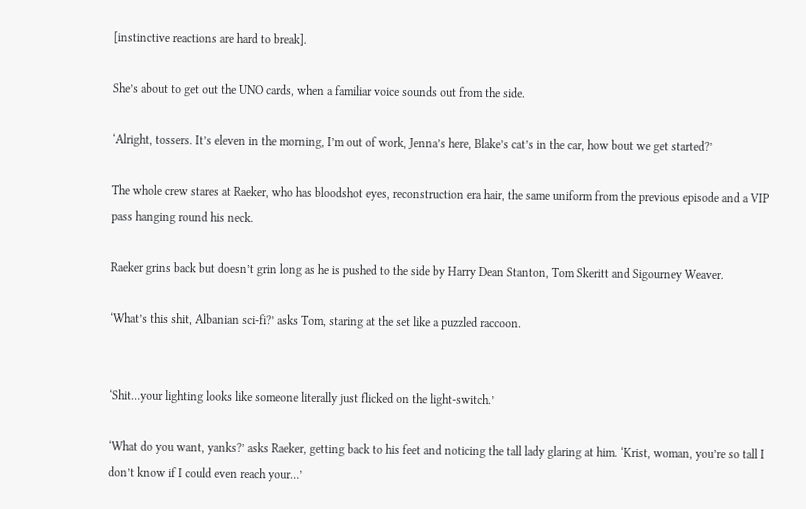[instinctive reactions are hard to break].

She’s about to get out the UNO cards, when a familiar voice sounds out from the side.

‘Alright, tossers. It’s eleven in the morning, I’m out of work, Jenna’s here, Blake’s cat’s in the car, how bout we get started?’

The whole crew stares at Raeker, who has bloodshot eyes, reconstruction era hair, the same uniform from the previous episode and a VIP pass hanging round his neck.

Raeker grins back but doesn’t grin long as he is pushed to the side by Harry Dean Stanton, Tom Skeritt and Sigourney Weaver.

‘What’s this shit, Albanian sci-fi?’ asks Tom, staring at the set like a puzzled raccoon.


‘Shit…your lighting looks like someone literally just flicked on the light-switch.’

‘What do you want, yanks?’ asks Raeker, getting back to his feet and noticing the tall lady glaring at him. ‘Krist, woman, you’re so tall I don’t know if I could even reach your…’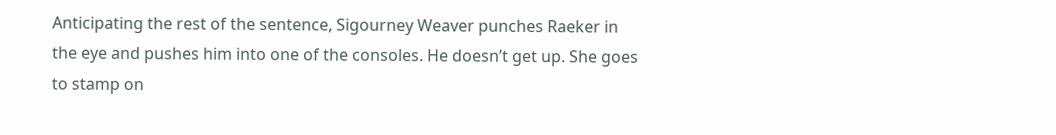Anticipating the rest of the sentence, Sigourney Weaver punches Raeker in the eye and pushes him into one of the consoles. He doesn’t get up. She goes to stamp on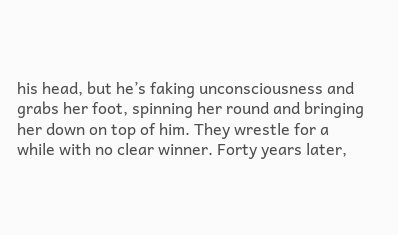his head, but he’s faking unconsciousness and grabs her foot, spinning her round and bringing her down on top of him. They wrestle for a while with no clear winner. Forty years later,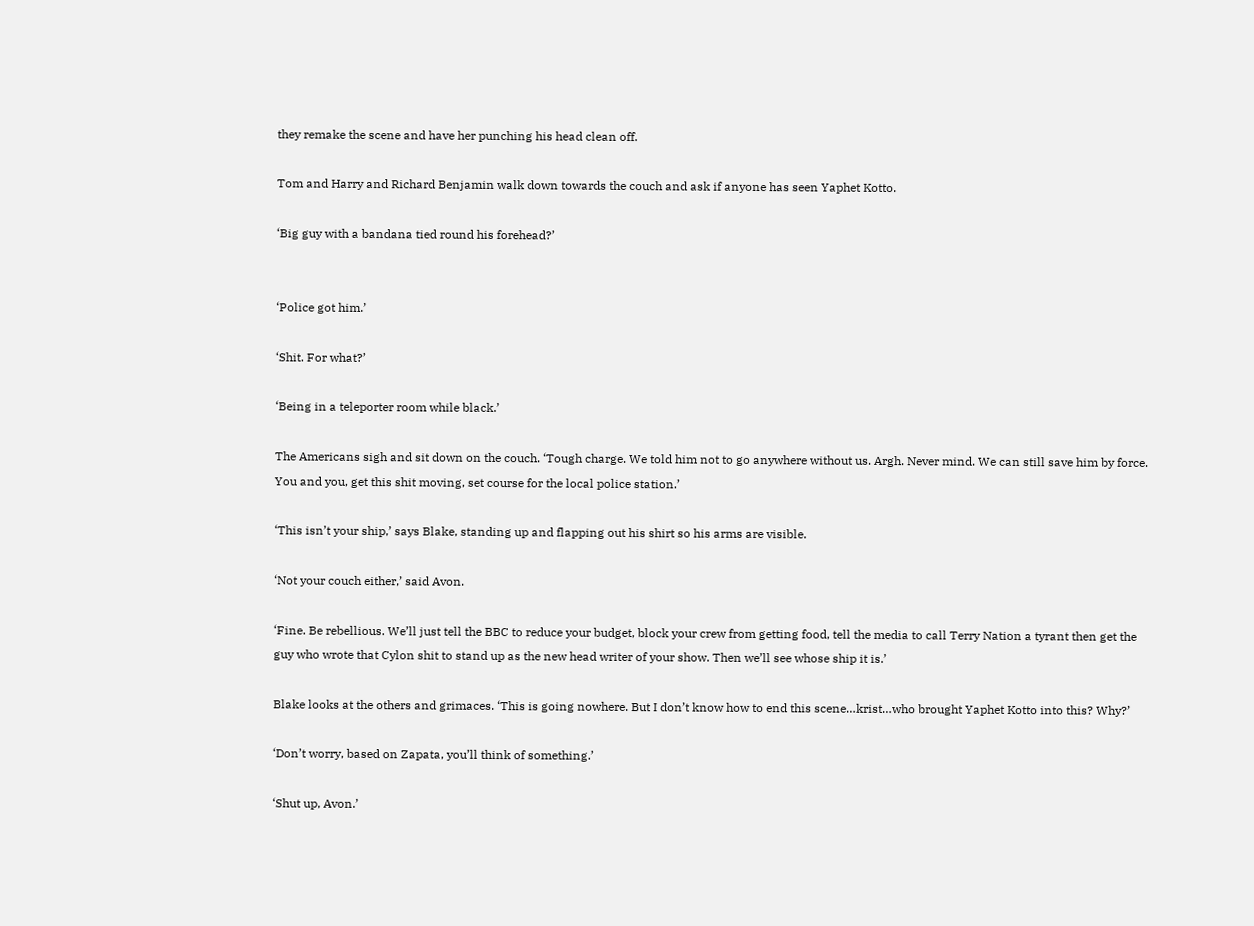they remake the scene and have her punching his head clean off.

Tom and Harry and Richard Benjamin walk down towards the couch and ask if anyone has seen Yaphet Kotto.

‘Big guy with a bandana tied round his forehead?’


‘Police got him.’

‘Shit. For what?’

‘Being in a teleporter room while black.’

The Americans sigh and sit down on the couch. ‘Tough charge. We told him not to go anywhere without us. Argh. Never mind. We can still save him by force. You and you, get this shit moving, set course for the local police station.’

‘This isn’t your ship,’ says Blake, standing up and flapping out his shirt so his arms are visible.

‘Not your couch either,’ said Avon.

‘Fine. Be rebellious. We’ll just tell the BBC to reduce your budget, block your crew from getting food, tell the media to call Terry Nation a tyrant then get the guy who wrote that Cylon shit to stand up as the new head writer of your show. Then we’ll see whose ship it is.’

Blake looks at the others and grimaces. ‘This is going nowhere. But I don’t know how to end this scene…krist…who brought Yaphet Kotto into this? Why?’

‘Don’t worry, based on Zapata, you’ll think of something.’

‘Shut up, Avon.’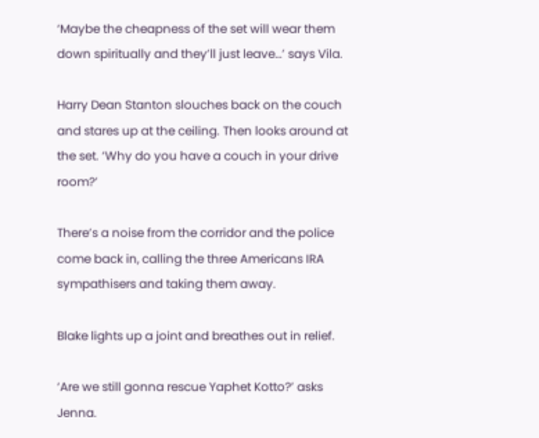‘Maybe the cheapness of the set will wear them down spiritually and they’ll just leave…’ says Vila.

Harry Dean Stanton slouches back on the couch and stares up at the ceiling. Then looks around at the set. ‘Why do you have a couch in your drive room?’

There’s a noise from the corridor and the police come back in, calling the three Americans IRA sympathisers and taking them away.

Blake lights up a joint and breathes out in relief.

‘Are we still gonna rescue Yaphet Kotto?’ asks Jenna.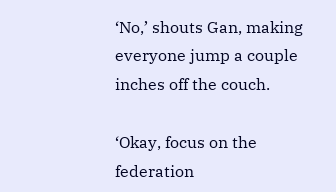‘No,’ shouts Gan, making everyone jump a couple inches off the couch.

‘Okay, focus on the federation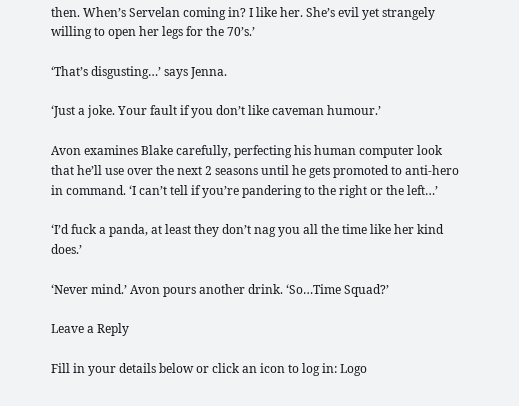then. When’s Servelan coming in? I like her. She’s evil yet strangely willing to open her legs for the 70’s.’

‘That’s disgusting…’ says Jenna.

‘Just a joke. Your fault if you don’t like caveman humour.’

Avon examines Blake carefully, perfecting his human computer look that he’ll use over the next 2 seasons until he gets promoted to anti-hero in command. ‘I can’t tell if you’re pandering to the right or the left…’

‘I’d fuck a panda, at least they don’t nag you all the time like her kind does.’

‘Never mind.’ Avon pours another drink. ‘So…Time Squad?’

Leave a Reply

Fill in your details below or click an icon to log in: Logo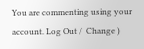You are commenting using your account. Log Out /  Change )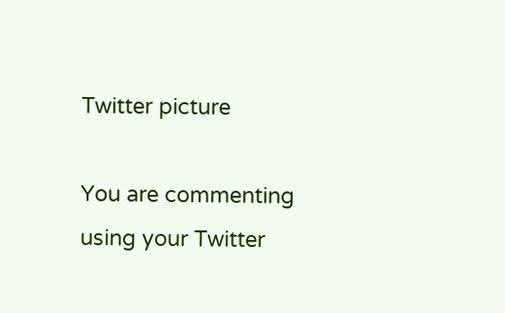Twitter picture

You are commenting using your Twitter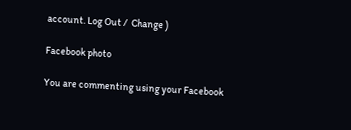account. Log Out /  Change )

Facebook photo

You are commenting using your Facebook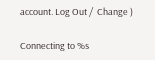account. Log Out /  Change )

Connecting to %s